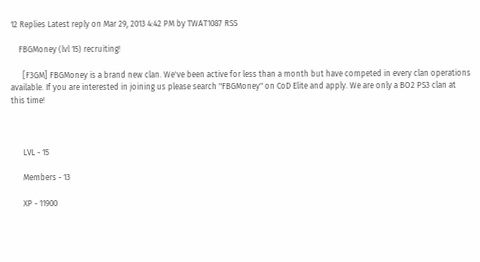12 Replies Latest reply on Mar 29, 2013 4:42 PM by TWAT1087 RSS

    FBGMoney (lvl 15) recruiting!

      [F3GM] FBGMoney is a brand new clan. We've been active for less than a month but have competed in every clan operations available. If you are interested in joining us please search "FBGMoney" on CoD Elite and apply. We are only a BO2 PS3 clan at this time!



      LVL - 15

      Members - 13

      XP - 11900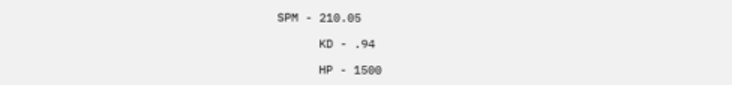SPM - 210.05

      KD - .94

      HP - 1500